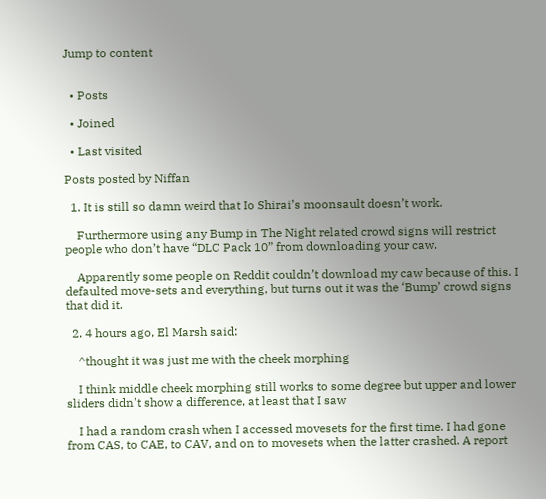Jump to content


  • Posts

  • Joined

  • Last visited

Posts posted by Niffan

  1. It is still so damn weird that Io Shirai’s moonsault doesn’t work.

    Furthermore using any Bump in The Night related crowd signs will restrict people who don’t have “DLC Pack 10” from downloading your caw.

    Apparently some people on Reddit couldn’t download my caw because of this. I defaulted move-sets and everything, but turns out it was the ‘Bump’ crowd signs that did it.

  2. 4 hours ago, El Marsh said:

    ^thought it was just me with the cheek morphing

    I think middle cheek morphing still works to some degree but upper and lower sliders didn't show a difference, at least that I saw

    I had a random crash when I accessed movesets for the first time. I had gone from CAS, to CAE, to CAV, and on to movesets when the latter crashed. A report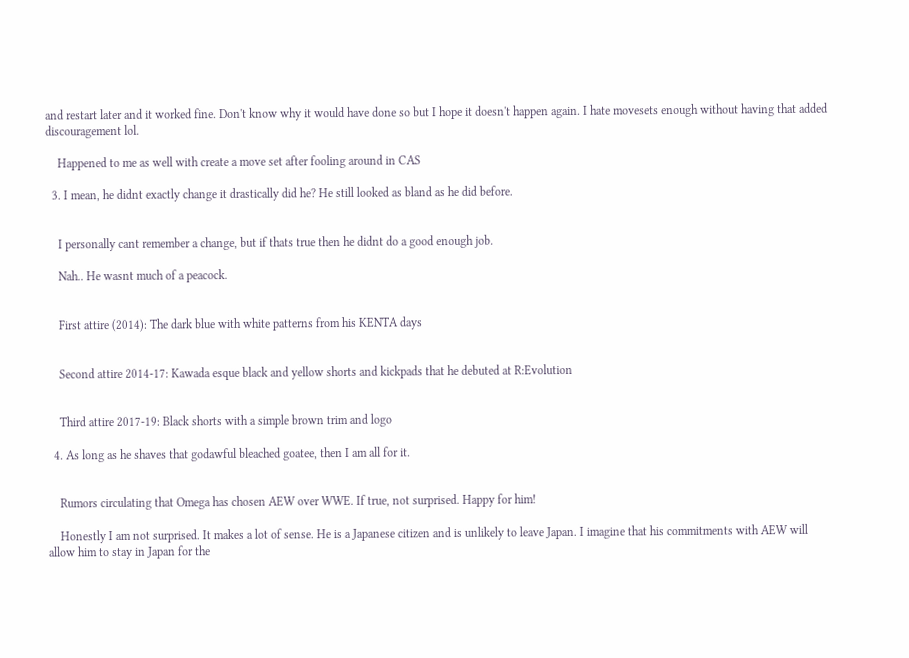and restart later and it worked fine. Don't know why it would have done so but I hope it doesn't happen again. I hate movesets enough without having that added discouragement lol.

    Happened to me as well with create a move set after fooling around in CAS

  3. I mean, he didnt exactly change it drastically did he? He still looked as bland as he did before.


    I personally cant remember a change, but if thats true then he didnt do a good enough job.

    Nah.. He wasnt much of a peacock.


    First attire (2014): The dark blue with white patterns from his KENTA days


    Second attire 2014-17: Kawada esque black and yellow shorts and kickpads that he debuted at R:Evolution


    Third attire 2017-19: Black shorts with a simple brown trim and logo

  4. As long as he shaves that godawful bleached goatee, then I am all for it.


    Rumors circulating that Omega has chosen AEW over WWE. If true, not surprised. Happy for him!

    Honestly I am not surprised. It makes a lot of sense. He is a Japanese citizen and is unlikely to leave Japan. I imagine that his commitments with AEW will allow him to stay in Japan for the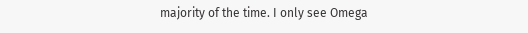majority of the time. I only see Omega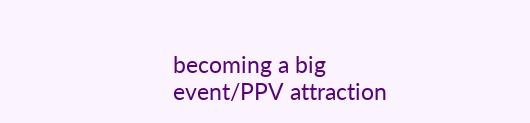becoming a big event/PPV attraction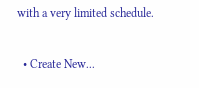with a very limited schedule.

  • Create New...